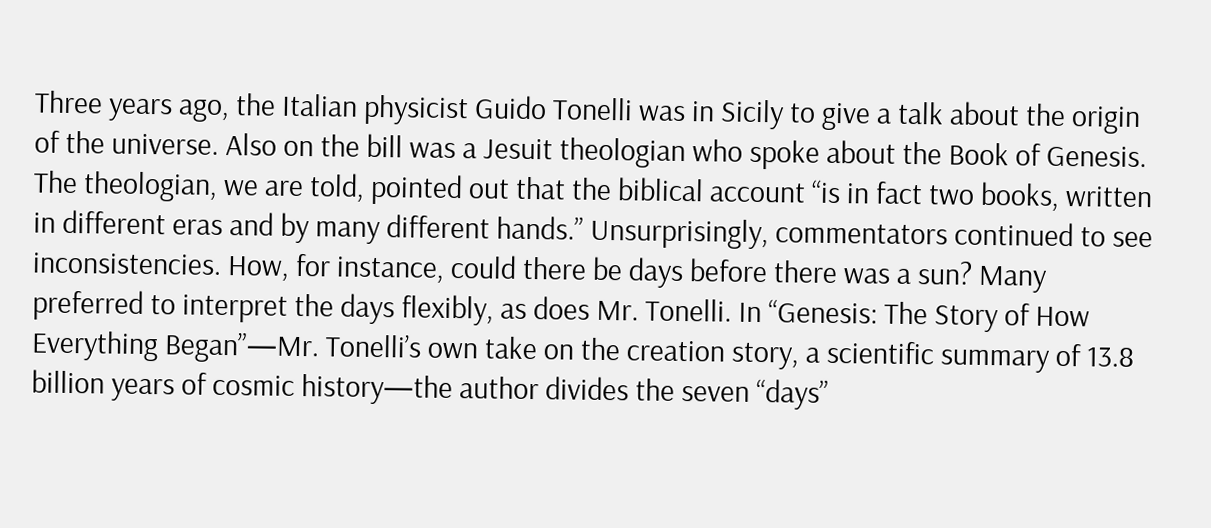Three years ago, the Italian physicist Guido Tonelli was in Sicily to give a talk about the origin of the universe. Also on the bill was a Jesuit theologian who spoke about the Book of Genesis. The theologian, we are told, pointed out that the biblical account “is in fact two books, written in different eras and by many different hands.” Unsurprisingly, commentators continued to see inconsistencies. How, for instance, could there be days before there was a sun? Many preferred to interpret the days flexibly, as does Mr. Tonelli. In “Genesis: The Story of How Everything Began”—Mr. Tonelli’s own take on the creation story, a scientific summary of 13.8 billion years of cosmic history—the author divides the seven “days”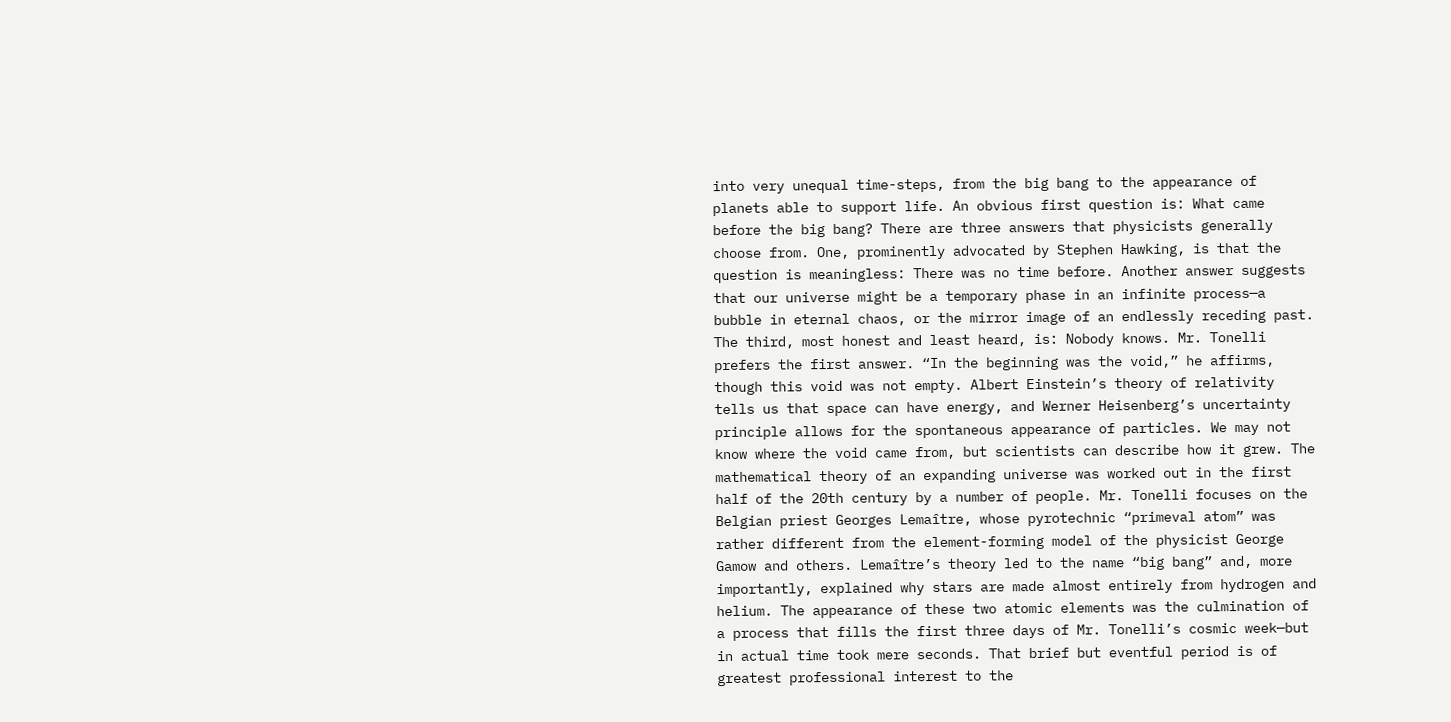into very unequal time-steps, from the big bang to the appearance of planets able to support life. An obvious first question is: What came before the big bang? There are three answers that physicists generally choose from. One, prominently advocated by Stephen Hawking, is that the question is meaningless: There was no time before. Another answer suggests that our universe might be a temporary phase in an infinite process—a bubble in eternal chaos, or the mirror image of an endlessly receding past. The third, most honest and least heard, is: Nobody knows. Mr. Tonelli prefers the first answer. “In the beginning was the void,” he affirms, though this void was not empty. Albert Einstein’s theory of relativity tells us that space can have energy, and Werner Heisenberg’s uncertainty principle allows for the spontaneous appearance of particles. We may not know where the void came from, but scientists can describe how it grew. The mathematical theory of an expanding universe was worked out in the first half of the 20th century by a number of people. Mr. Tonelli focuses on the Belgian priest Georges Lemaître, whose pyrotechnic “primeval atom” was rather different from the element-forming model of the physicist George Gamow and others. Lemaître’s theory led to the name “big bang” and, more importantly, explained why stars are made almost entirely from hydrogen and helium. The appearance of these two atomic elements was the culmination of a process that fills the first three days of Mr. Tonelli’s cosmic week—but in actual time took mere seconds. That brief but eventful period is of greatest professional interest to the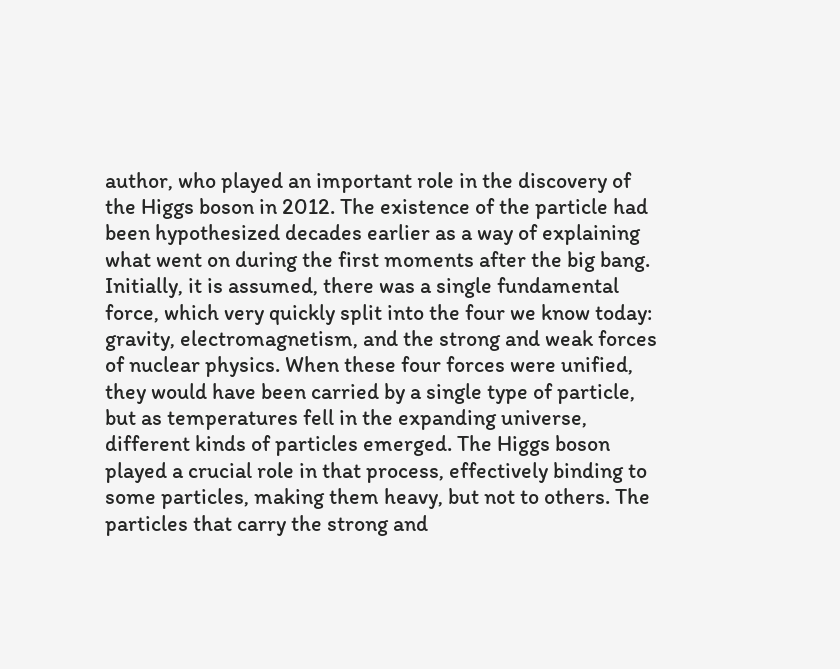author, who played an important role in the discovery of the Higgs boson in 2012. The existence of the particle had been hypothesized decades earlier as a way of explaining what went on during the first moments after the big bang. Initially, it is assumed, there was a single fundamental force, which very quickly split into the four we know today: gravity, electromagnetism, and the strong and weak forces of nuclear physics. When these four forces were unified, they would have been carried by a single type of particle, but as temperatures fell in the expanding universe, different kinds of particles emerged. The Higgs boson played a crucial role in that process, effectively binding to some particles, making them heavy, but not to others. The particles that carry the strong and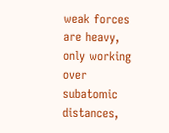weak forces are heavy, only working over subatomic distances,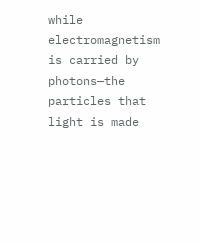while electromagnetism is carried by photons—the particles that light is made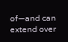of—and can extend over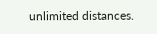unlimited distances.